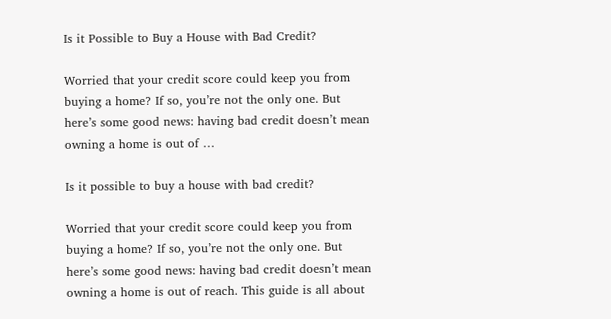Is it Possible to Buy a House with Bad Credit?

Worried that your credit score could keep you from buying a home? If so, you’re not the only one. But here’s some good news: having bad credit doesn’t mean owning a home is out of …

Is it possible to buy a house with bad credit?

Worried that your credit score could keep you from buying a home? If so, you’re not the only one. But here’s some good news: having bad credit doesn’t mean owning a home is out of reach. This guide is all about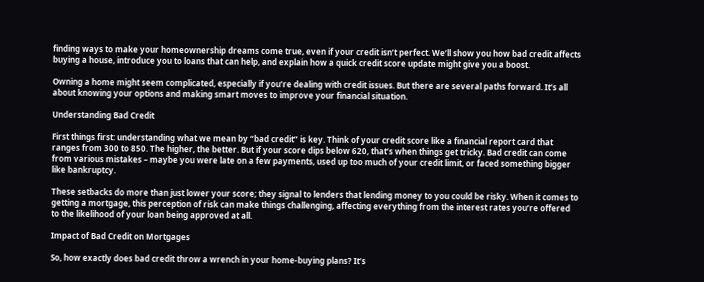finding ways to make your homeownership dreams come true, even if your credit isn’t perfect. We’ll show you how bad credit affects buying a house, introduce you to loans that can help, and explain how a quick credit score update might give you a boost.

Owning a home might seem complicated, especially if you’re dealing with credit issues. But there are several paths forward. It’s all about knowing your options and making smart moves to improve your financial situation.

Understanding Bad Credit

First things first: understanding what we mean by “bad credit” is key. Think of your credit score like a financial report card that ranges from 300 to 850. The higher, the better. But if your score dips below 620, that’s when things get tricky. Bad credit can come from various mistakes – maybe you were late on a few payments, used up too much of your credit limit, or faced something bigger like bankruptcy.

These setbacks do more than just lower your score; they signal to lenders that lending money to you could be risky. When it comes to getting a mortgage, this perception of risk can make things challenging, affecting everything from the interest rates you’re offered to the likelihood of your loan being approved at all.

Impact of Bad Credit on Mortgages

So, how exactly does bad credit throw a wrench in your home-buying plans? It’s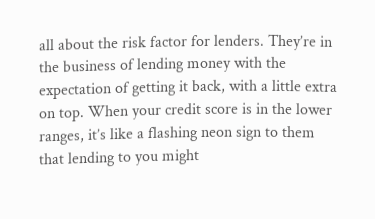all about the risk factor for lenders. They’re in the business of lending money with the expectation of getting it back, with a little extra on top. When your credit score is in the lower ranges, it’s like a flashing neon sign to them that lending to you might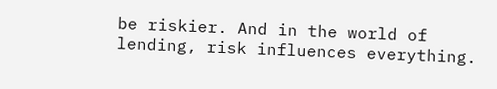be riskier. And in the world of lending, risk influences everything.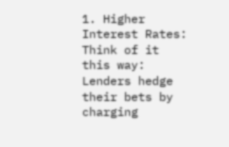1. Higher Interest Rates: Think of it this way: Lenders hedge their bets by charging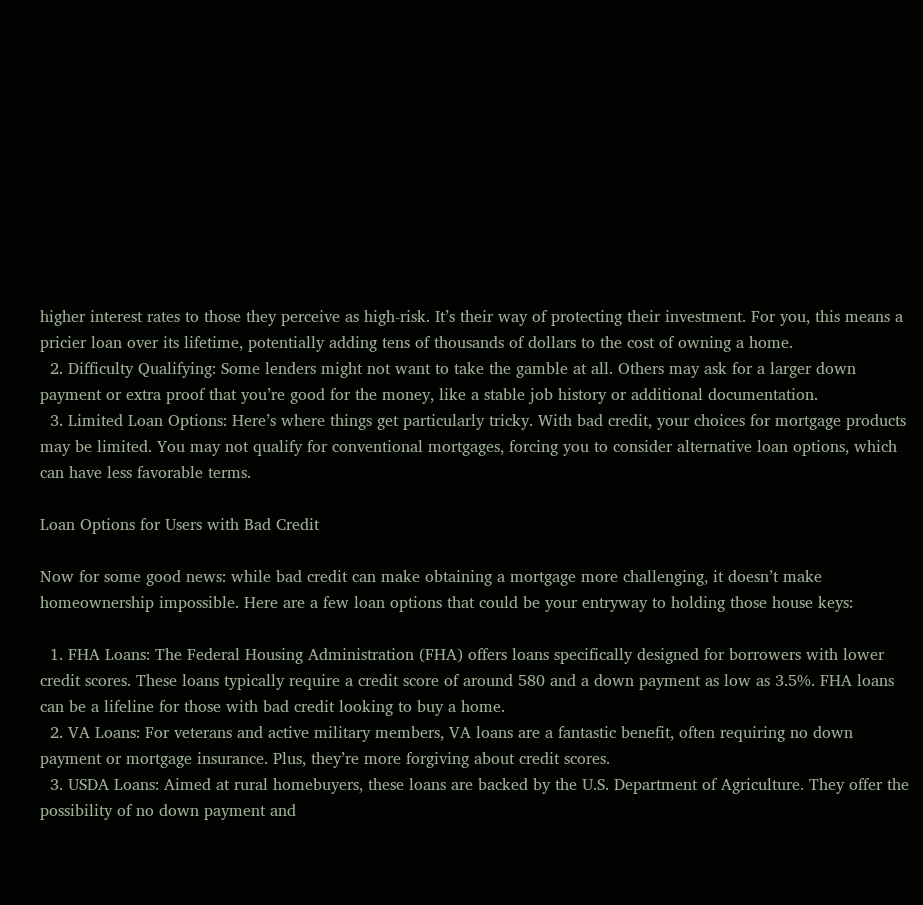higher interest rates to those they perceive as high-risk. It’s their way of protecting their investment. For you, this means a pricier loan over its lifetime, potentially adding tens of thousands of dollars to the cost of owning a home.
  2. Difficulty Qualifying: Some lenders might not want to take the gamble at all. Others may ask for a larger down payment or extra proof that you’re good for the money, like a stable job history or additional documentation.
  3. Limited Loan Options: Here’s where things get particularly tricky. With bad credit, your choices for mortgage products may be limited. You may not qualify for conventional mortgages, forcing you to consider alternative loan options, which can have less favorable terms.

Loan Options for Users with Bad Credit

Now for some good news: while bad credit can make obtaining a mortgage more challenging, it doesn’t make homeownership impossible. Here are a few loan options that could be your entryway to holding those house keys:

  1. FHA Loans: The Federal Housing Administration (FHA) offers loans specifically designed for borrowers with lower credit scores. These loans typically require a credit score of around 580 and a down payment as low as 3.5%. FHA loans can be a lifeline for those with bad credit looking to buy a home.
  2. VA Loans: For veterans and active military members, VA loans are a fantastic benefit, often requiring no down payment or mortgage insurance. Plus, they’re more forgiving about credit scores.
  3. USDA Loans: Aimed at rural homebuyers, these loans are backed by the U.S. Department of Agriculture. They offer the possibility of no down payment and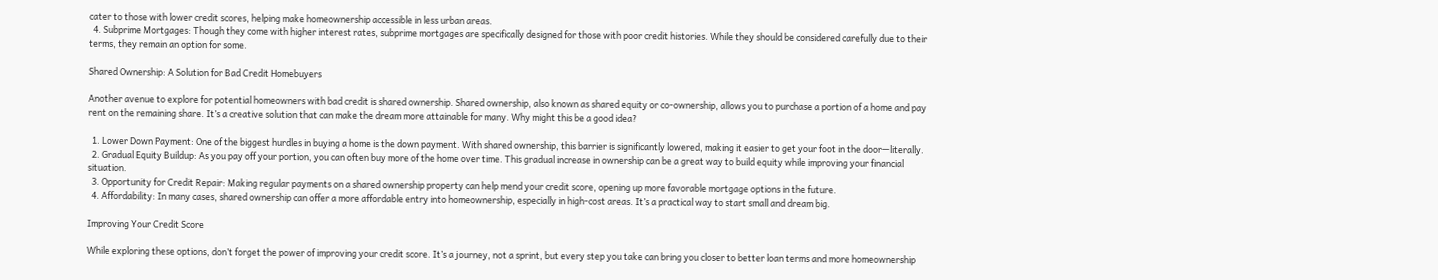cater to those with lower credit scores, helping make homeownership accessible in less urban areas.
  4. Subprime Mortgages: Though they come with higher interest rates, subprime mortgages are specifically designed for those with poor credit histories. While they should be considered carefully due to their terms, they remain an option for some.

Shared Ownership: A Solution for Bad Credit Homebuyers

Another avenue to explore for potential homeowners with bad credit is shared ownership. Shared ownership, also known as shared equity or co-ownership, allows you to purchase a portion of a home and pay rent on the remaining share. It’s a creative solution that can make the dream more attainable for many. Why might this be a good idea?

  1. Lower Down Payment: One of the biggest hurdles in buying a home is the down payment. With shared ownership, this barrier is significantly lowered, making it easier to get your foot in the door—literally.
  2. Gradual Equity Buildup: As you pay off your portion, you can often buy more of the home over time. This gradual increase in ownership can be a great way to build equity while improving your financial situation.
  3. Opportunity for Credit Repair: Making regular payments on a shared ownership property can help mend your credit score, opening up more favorable mortgage options in the future.
  4. Affordability: In many cases, shared ownership can offer a more affordable entry into homeownership, especially in high-cost areas. It’s a practical way to start small and dream big.

Improving Your Credit Score

While exploring these options, don’t forget the power of improving your credit score. It’s a journey, not a sprint, but every step you take can bring you closer to better loan terms and more homeownership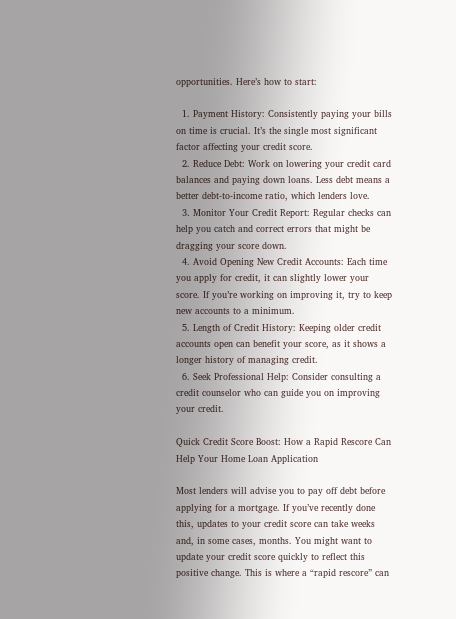opportunities. Here’s how to start:

  1. Payment History: Consistently paying your bills on time is crucial. It’s the single most significant factor affecting your credit score.
  2. Reduce Debt: Work on lowering your credit card balances and paying down loans. Less debt means a better debt-to-income ratio, which lenders love.
  3. Monitor Your Credit Report: Regular checks can help you catch and correct errors that might be dragging your score down.
  4. Avoid Opening New Credit Accounts: Each time you apply for credit, it can slightly lower your score. If you’re working on improving it, try to keep new accounts to a minimum.
  5. Length of Credit History: Keeping older credit accounts open can benefit your score, as it shows a longer history of managing credit.
  6. Seek Professional Help: Consider consulting a credit counselor who can guide you on improving your credit.

Quick Credit Score Boost: How a Rapid Rescore Can Help Your Home Loan Application

Most lenders will advise you to pay off debt before applying for a mortgage. If you’ve recently done this, updates to your credit score can take weeks and, in some cases, months. You might want to update your credit score quickly to reflect this positive change. This is where a “rapid rescore” can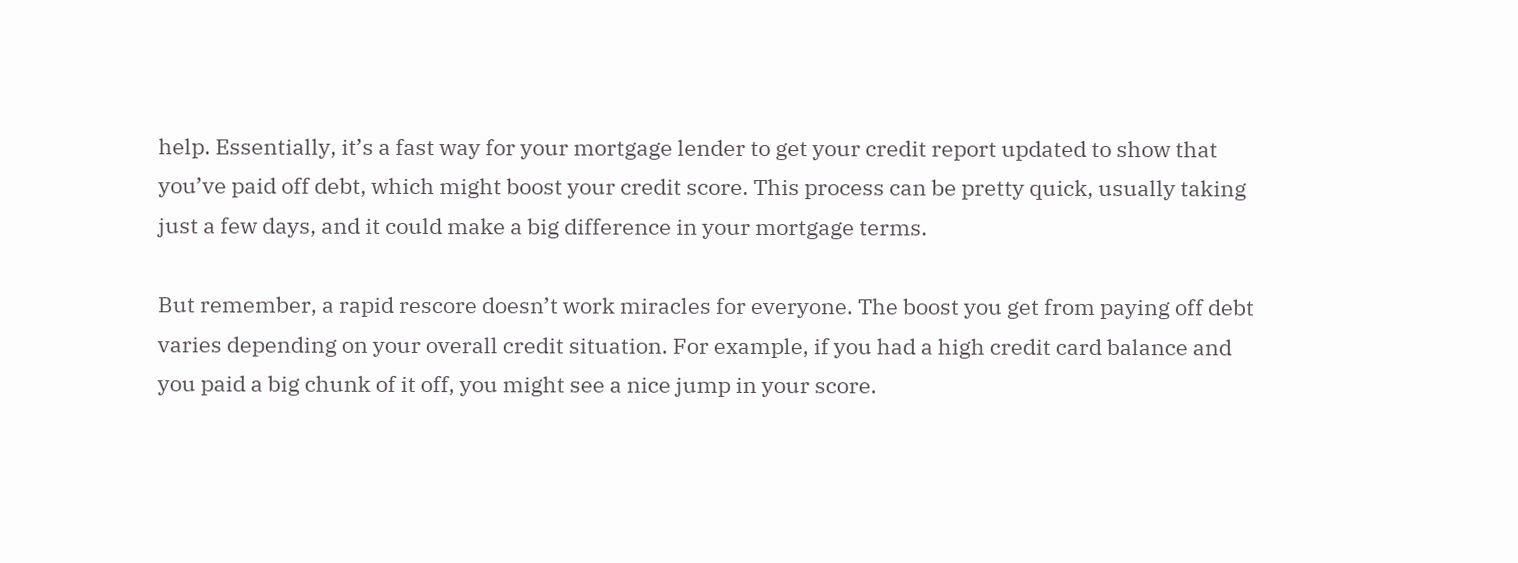help. Essentially, it’s a fast way for your mortgage lender to get your credit report updated to show that you’ve paid off debt, which might boost your credit score. This process can be pretty quick, usually taking just a few days, and it could make a big difference in your mortgage terms.

But remember, a rapid rescore doesn’t work miracles for everyone. The boost you get from paying off debt varies depending on your overall credit situation. For example, if you had a high credit card balance and you paid a big chunk of it off, you might see a nice jump in your score.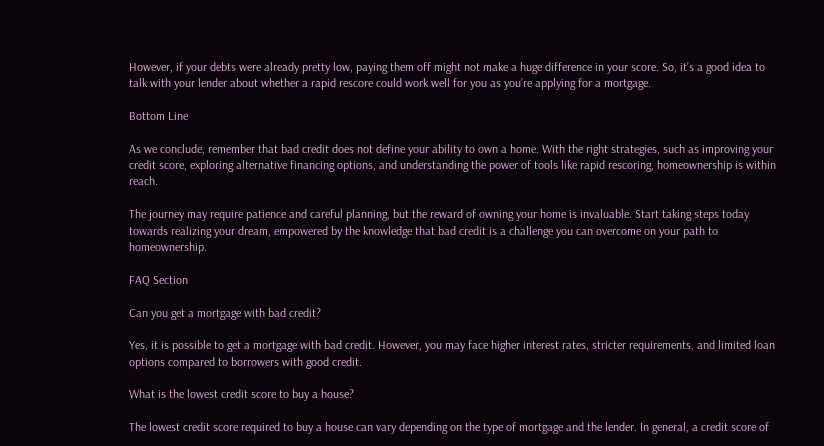However, if your debts were already pretty low, paying them off might not make a huge difference in your score. So, it’s a good idea to talk with your lender about whether a rapid rescore could work well for you as you’re applying for a mortgage.

Bottom Line

As we conclude, remember that bad credit does not define your ability to own a home. With the right strategies, such as improving your credit score, exploring alternative financing options, and understanding the power of tools like rapid rescoring, homeownership is within reach.

The journey may require patience and careful planning, but the reward of owning your home is invaluable. Start taking steps today towards realizing your dream, empowered by the knowledge that bad credit is a challenge you can overcome on your path to homeownership.

FAQ Section

Can you get a mortgage with bad credit?

Yes, it is possible to get a mortgage with bad credit. However, you may face higher interest rates, stricter requirements, and limited loan options compared to borrowers with good credit.

What is the lowest credit score to buy a house?

The lowest credit score required to buy a house can vary depending on the type of mortgage and the lender. In general, a credit score of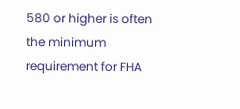580 or higher is often the minimum requirement for FHA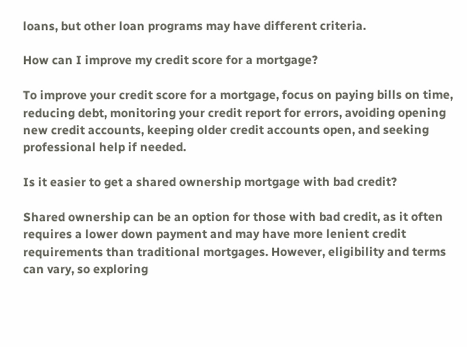loans, but other loan programs may have different criteria.

How can I improve my credit score for a mortgage?

To improve your credit score for a mortgage, focus on paying bills on time, reducing debt, monitoring your credit report for errors, avoiding opening new credit accounts, keeping older credit accounts open, and seeking professional help if needed.

Is it easier to get a shared ownership mortgage with bad credit?

Shared ownership can be an option for those with bad credit, as it often requires a lower down payment and may have more lenient credit requirements than traditional mortgages. However, eligibility and terms can vary, so exploring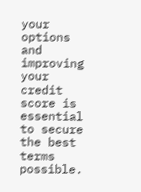your options and improving your credit score is essential to secure the best terms possible.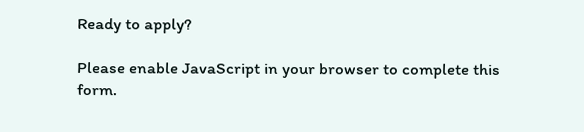Ready to apply?

Please enable JavaScript in your browser to complete this form.